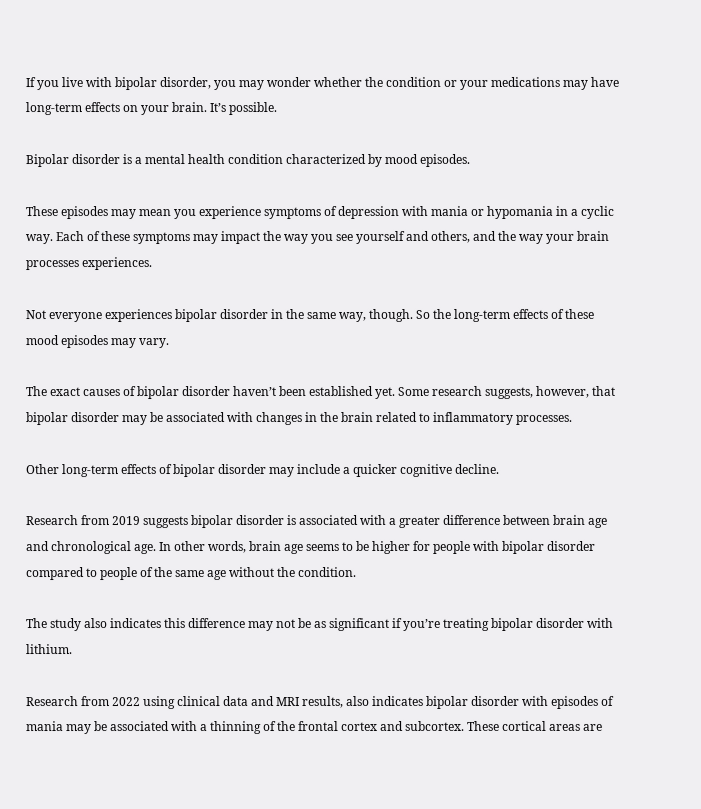If you live with bipolar disorder, you may wonder whether the condition or your medications may have long-term effects on your brain. It’s possible.

Bipolar disorder is a mental health condition characterized by mood episodes.

These episodes may mean you experience symptoms of depression with mania or hypomania in a cyclic way. Each of these symptoms may impact the way you see yourself and others, and the way your brain processes experiences.

Not everyone experiences bipolar disorder in the same way, though. So the long-term effects of these mood episodes may vary.

The exact causes of bipolar disorder haven’t been established yet. Some research suggests, however, that bipolar disorder may be associated with changes in the brain related to inflammatory processes.

Other long-term effects of bipolar disorder may include a quicker cognitive decline.

Research from 2019 suggests bipolar disorder is associated with a greater difference between brain age and chronological age. In other words, brain age seems to be higher for people with bipolar disorder compared to people of the same age without the condition.

The study also indicates this difference may not be as significant if you’re treating bipolar disorder with lithium.

Research from 2022 using clinical data and MRI results, also indicates bipolar disorder with episodes of mania may be associated with a thinning of the frontal cortex and subcortex. These cortical areas are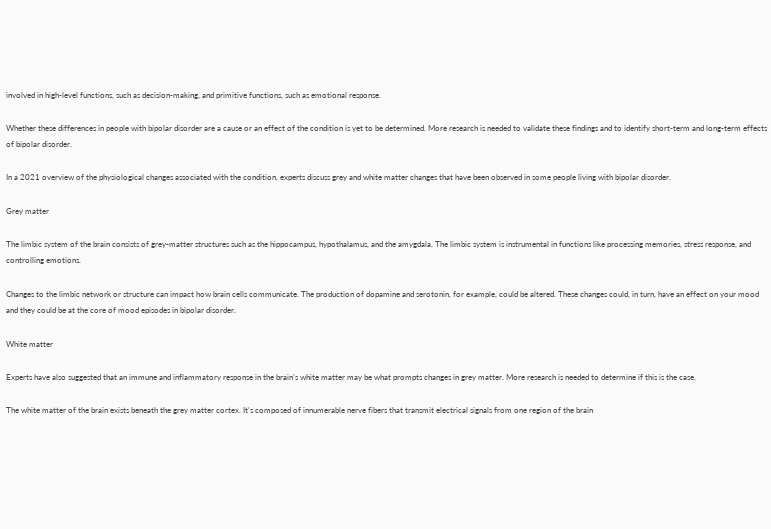involved in high-level functions, such as decision-making, and primitive functions, such as emotional response.

Whether these differences in people with bipolar disorder are a cause or an effect of the condition is yet to be determined. More research is needed to validate these findings and to identify short-term and long-term effects of bipolar disorder.

In a 2021 overview of the physiological changes associated with the condition, experts discuss grey and white matter changes that have been observed in some people living with bipolar disorder.

Grey matter

The limbic system of the brain consists of grey-matter structures such as the hippocampus, hypothalamus, and the amygdala. The limbic system is instrumental in functions like processing memories, stress response, and controlling emotions.

Changes to the limbic network or structure can impact how brain cells communicate. The production of dopamine and serotonin, for example, could be altered. These changes could, in turn, have an effect on your mood and they could be at the core of mood episodes in bipolar disorder.

White matter

Experts have also suggested that an immune and inflammatory response in the brain’s white matter may be what prompts changes in grey matter. More research is needed to determine if this is the case.

The white matter of the brain exists beneath the grey matter cortex. It’s composed of innumerable nerve fibers that transmit electrical signals from one region of the brain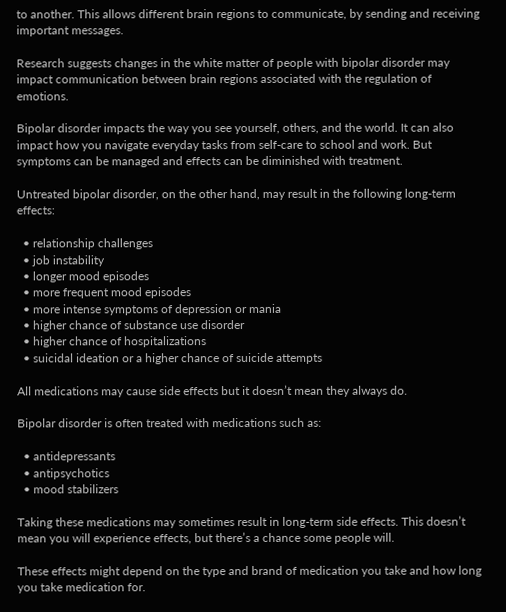to another. This allows different brain regions to communicate, by sending and receiving important messages.

Research suggests changes in the white matter of people with bipolar disorder may impact communication between brain regions associated with the regulation of emotions.

Bipolar disorder impacts the way you see yourself, others, and the world. It can also impact how you navigate everyday tasks from self-care to school and work. But symptoms can be managed and effects can be diminished with treatment.

Untreated bipolar disorder, on the other hand, may result in the following long-term effects:

  • relationship challenges
  • job instability
  • longer mood episodes
  • more frequent mood episodes
  • more intense symptoms of depression or mania
  • higher chance of substance use disorder
  • higher chance of hospitalizations
  • suicidal ideation or a higher chance of suicide attempts

All medications may cause side effects but it doesn’t mean they always do.

Bipolar disorder is often treated with medications such as:

  • antidepressants
  • antipsychotics
  • mood stabilizers

Taking these medications may sometimes result in long-term side effects. This doesn’t mean you will experience effects, but there’s a chance some people will.

These effects might depend on the type and brand of medication you take and how long you take medication for.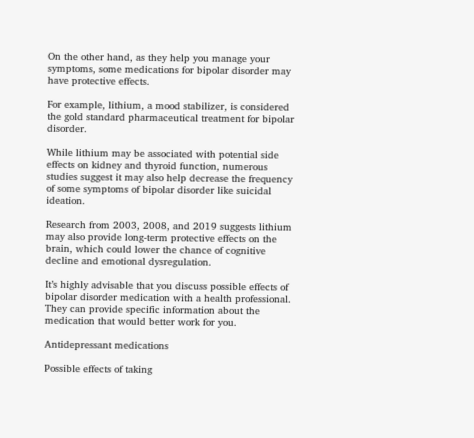On the other hand, as they help you manage your symptoms, some medications for bipolar disorder may have protective effects.

For example, lithium, a mood stabilizer, is considered the gold standard pharmaceutical treatment for bipolar disorder.

While lithium may be associated with potential side effects on kidney and thyroid function, numerous studies suggest it may also help decrease the frequency of some symptoms of bipolar disorder like suicidal ideation.

Research from 2003, 2008, and 2019 suggests lithium may also provide long-term protective effects on the brain, which could lower the chance of cognitive decline and emotional dysregulation.

It’s highly advisable that you discuss possible effects of bipolar disorder medication with a health professional. They can provide specific information about the medication that would better work for you.

Antidepressant medications

Possible effects of taking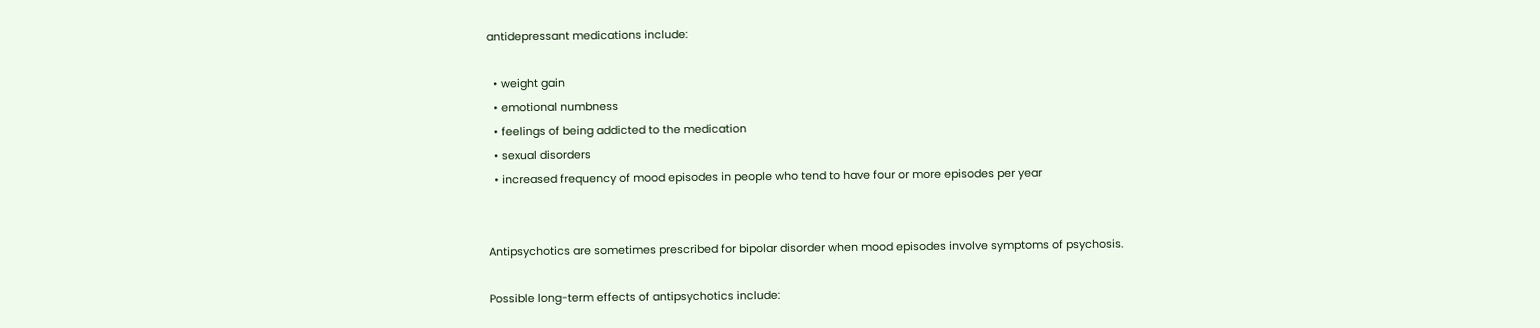antidepressant medications include:

  • weight gain
  • emotional numbness
  • feelings of being addicted to the medication
  • sexual disorders
  • increased frequency of mood episodes in people who tend to have four or more episodes per year


Antipsychotics are sometimes prescribed for bipolar disorder when mood episodes involve symptoms of psychosis.

Possible long-term effects of antipsychotics include: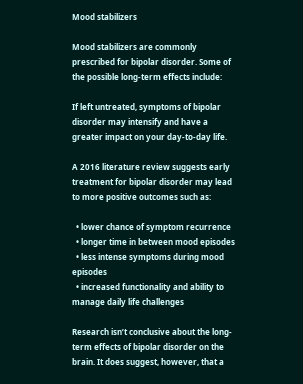Mood stabilizers

Mood stabilizers are commonly prescribed for bipolar disorder. Some of the possible long-term effects include:

If left untreated, symptoms of bipolar disorder may intensify and have a greater impact on your day-to-day life.

A 2016 literature review suggests early treatment for bipolar disorder may lead to more positive outcomes such as:

  • lower chance of symptom recurrence
  • longer time in between mood episodes
  • less intense symptoms during mood episodes
  • increased functionality and ability to manage daily life challenges

Research isn’t conclusive about the long-term effects of bipolar disorder on the brain. It does suggest, however, that a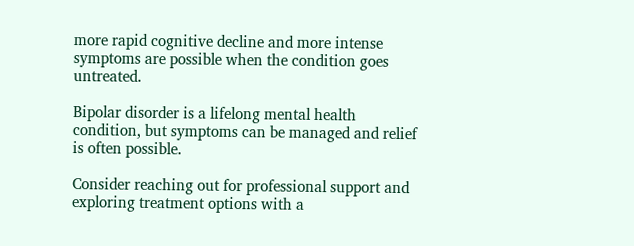more rapid cognitive decline and more intense symptoms are possible when the condition goes untreated.

Bipolar disorder is a lifelong mental health condition, but symptoms can be managed and relief is often possible.

Consider reaching out for professional support and exploring treatment options with a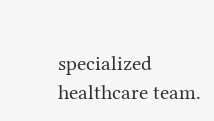specialized healthcare team.